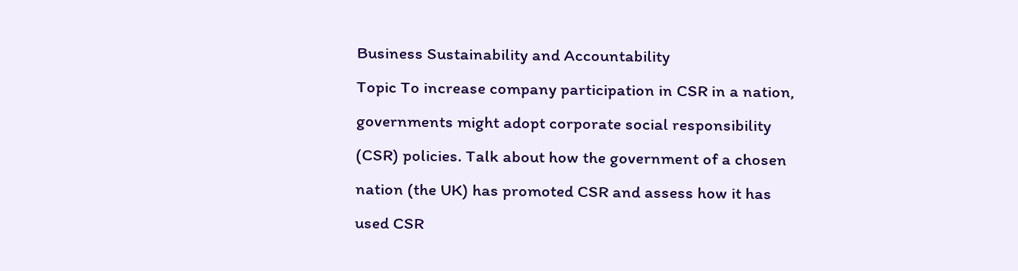Business Sustainability and Accountability
Topic To increase company participation in CSR in a nation, governments might adopt corporate social responsibility (CSR) policies. Talk about how the government of a chosen nation (the UK) has promoted CSR and assess how it has used CSR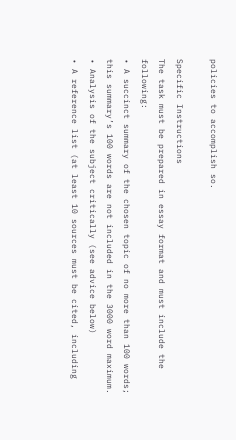policies to accomplish so.

Specific Instructions
The task must be prepared in essay format and must include the following:
• A succinct summary of the chosen topic of no more than 100 words; this summary’s 100 words are not included in the 3000 word maximum.
• Analysis of the subject critically (see advice below)
• A reference list (at least 10 sources must be cited, including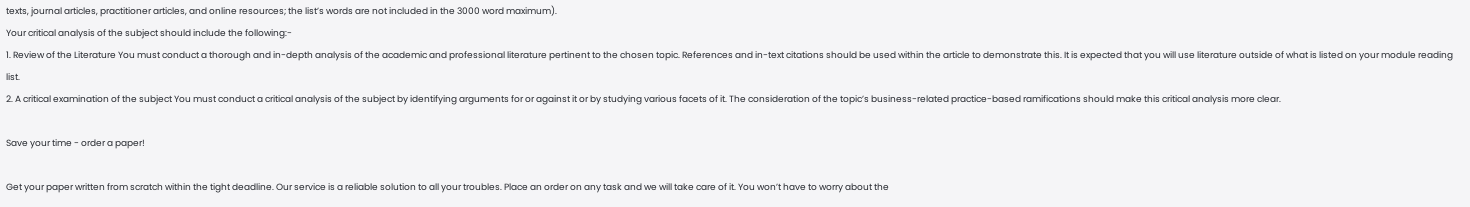texts, journal articles, practitioner articles, and online resources; the list’s words are not included in the 3000 word maximum).
Your critical analysis of the subject should include the following:-
1. Review of the Literature You must conduct a thorough and in-depth analysis of the academic and professional literature pertinent to the chosen topic. References and in-text citations should be used within the article to demonstrate this. It is expected that you will use literature outside of what is listed on your module reading list.
2. A critical examination of the subject You must conduct a critical analysis of the subject by identifying arguments for or against it or by studying various facets of it. The consideration of the topic’s business-related practice-based ramifications should make this critical analysis more clear.

Save your time - order a paper!

Get your paper written from scratch within the tight deadline. Our service is a reliable solution to all your troubles. Place an order on any task and we will take care of it. You won’t have to worry about the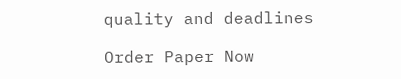quality and deadlines

Order Paper Now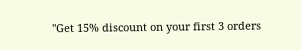"Get 15% discount on your first 3 orders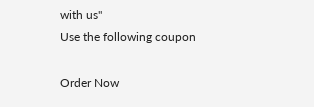with us"
Use the following coupon

Order Now